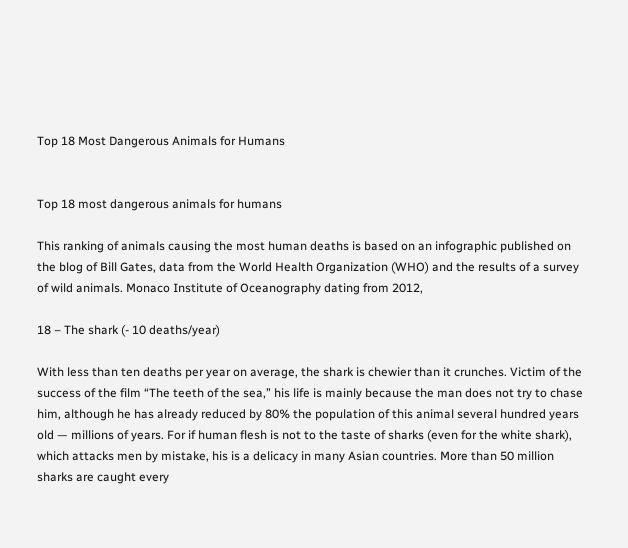Top 18 Most Dangerous Animals for Humans


Top 18 most dangerous animals for humans

This ranking of animals causing the most human deaths is based on an infographic published on the blog of Bill Gates, data from the World Health Organization (WHO) and the results of a survey of wild animals. Monaco Institute of Oceanography dating from 2012,

18 – The shark (- 10 deaths/year)

With less than ten deaths per year on average, the shark is chewier than it crunches. Victim of the success of the film “The teeth of the sea,” his life is mainly because the man does not try to chase him, although he has already reduced by 80% the population of this animal several hundred years old — millions of years. For if human flesh is not to the taste of sharks (even for the white shark), which attacks men by mistake, his is a delicacy in many Asian countries. More than 50 million sharks are caught every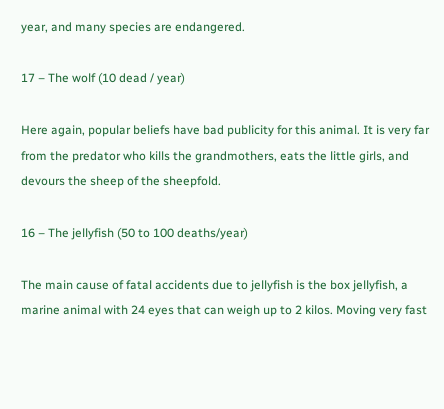year, and many species are endangered.

17 – The wolf (10 dead / year)

Here again, popular beliefs have bad publicity for this animal. It is very far from the predator who kills the grandmothers, eats the little girls, and devours the sheep of the sheepfold.

16 – The jellyfish (50 to 100 deaths/year)

The main cause of fatal accidents due to jellyfish is the box jellyfish, a marine animal with 24 eyes that can weigh up to 2 kilos. Moving very fast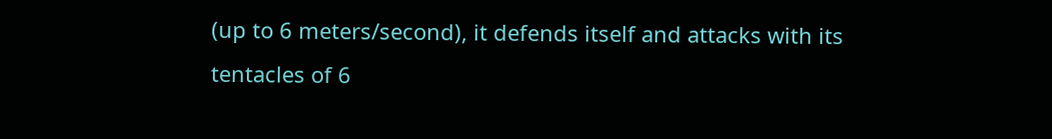(up to 6 meters/second), it defends itself and attacks with its tentacles of 6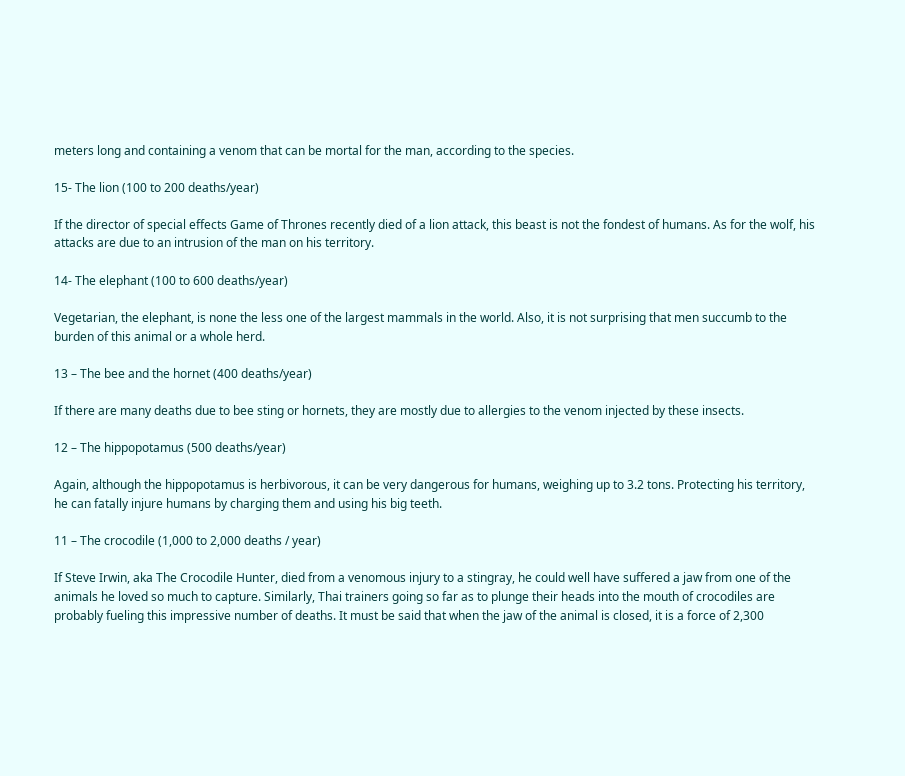meters long and containing a venom that can be mortal for the man, according to the species.

15- The lion (100 to 200 deaths/year)

If the director of special effects Game of Thrones recently died of a lion attack, this beast is not the fondest of humans. As for the wolf, his attacks are due to an intrusion of the man on his territory.

14- The elephant (100 to 600 deaths/year)

Vegetarian, the elephant, is none the less one of the largest mammals in the world. Also, it is not surprising that men succumb to the burden of this animal or a whole herd.

13 – The bee and the hornet (400 deaths/year)

If there are many deaths due to bee sting or hornets, they are mostly due to allergies to the venom injected by these insects.

12 – The hippopotamus (500 deaths/year)

Again, although the hippopotamus is herbivorous, it can be very dangerous for humans, weighing up to 3.2 tons. Protecting his territory, he can fatally injure humans by charging them and using his big teeth.

11 – The crocodile (1,000 to 2,000 deaths / year)

If Steve Irwin, aka The Crocodile Hunter, died from a venomous injury to a stingray, he could well have suffered a jaw from one of the animals he loved so much to capture. Similarly, Thai trainers going so far as to plunge their heads into the mouth of crocodiles are probably fueling this impressive number of deaths. It must be said that when the jaw of the animal is closed, it is a force of 2,300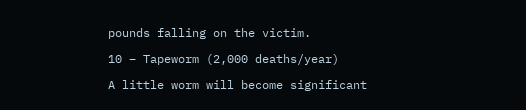pounds falling on the victim.

10 – Tapeworm (2,000 deaths/year)

A little worm will become significant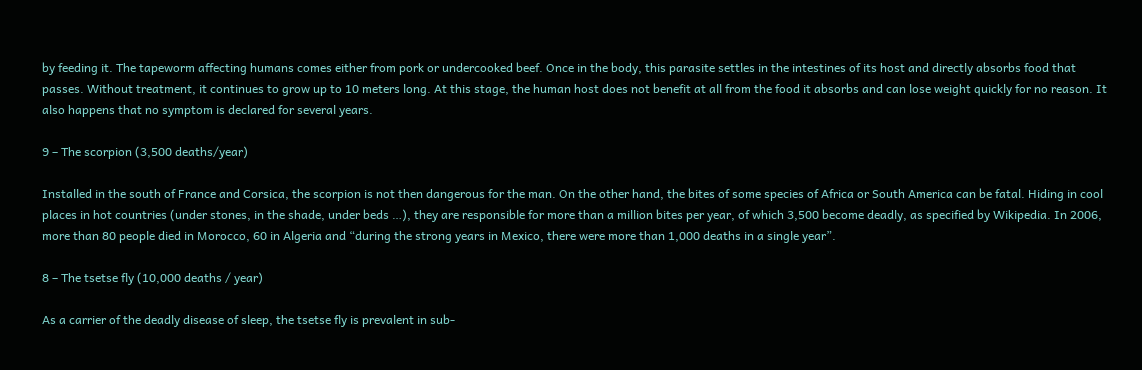by feeding it. The tapeworm affecting humans comes either from pork or undercooked beef. Once in the body, this parasite settles in the intestines of its host and directly absorbs food that passes. Without treatment, it continues to grow up to 10 meters long. At this stage, the human host does not benefit at all from the food it absorbs and can lose weight quickly for no reason. It also happens that no symptom is declared for several years.

9 – The scorpion (3,500 deaths/year)

Installed in the south of France and Corsica, the scorpion is not then dangerous for the man. On the other hand, the bites of some species of Africa or South America can be fatal. Hiding in cool places in hot countries (under stones, in the shade, under beds …), they are responsible for more than a million bites per year, of which 3,500 become deadly, as specified by Wikipedia. In 2006, more than 80 people died in Morocco, 60 in Algeria and “during the strong years in Mexico, there were more than 1,000 deaths in a single year”.

8 – The tsetse fly (10,000 deaths / year)

As a carrier of the deadly disease of sleep, the tsetse fly is prevalent in sub-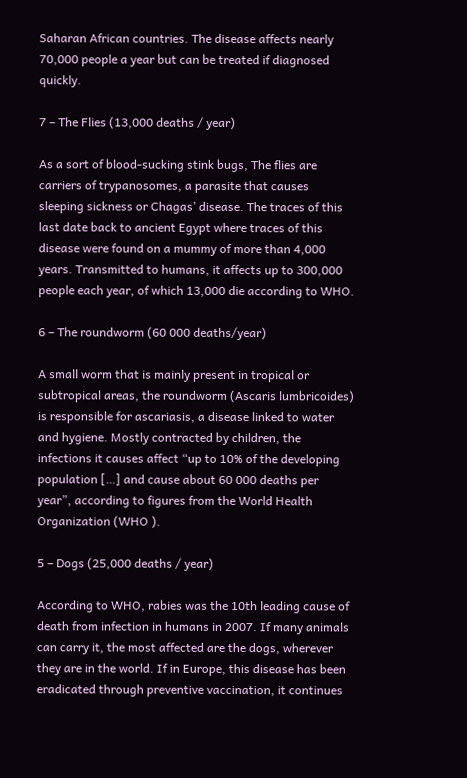Saharan African countries. The disease affects nearly 70,000 people a year but can be treated if diagnosed quickly.

7 – The Flies (13,000 deaths / year)

As a sort of blood-sucking stink bugs, The flies are carriers of trypanosomes, a parasite that causes sleeping sickness or Chagas’ disease. The traces of this last date back to ancient Egypt where traces of this disease were found on a mummy of more than 4,000 years. Transmitted to humans, it affects up to 300,000 people each year, of which 13,000 die according to WHO.

6 – The roundworm (60 000 deaths/year)

A small worm that is mainly present in tropical or subtropical areas, the roundworm (Ascaris lumbricoides) is responsible for ascariasis, a disease linked to water and hygiene. Mostly contracted by children, the infections it causes affect “up to 10% of the developing population […] and cause about 60 000 deaths per year”, according to figures from the World Health Organization (WHO ).

5 – Dogs (25,000 deaths / year)

According to WHO, rabies was the 10th leading cause of death from infection in humans in 2007. If many animals can carry it, the most affected are the dogs, wherever they are in the world. If in Europe, this disease has been eradicated through preventive vaccination, it continues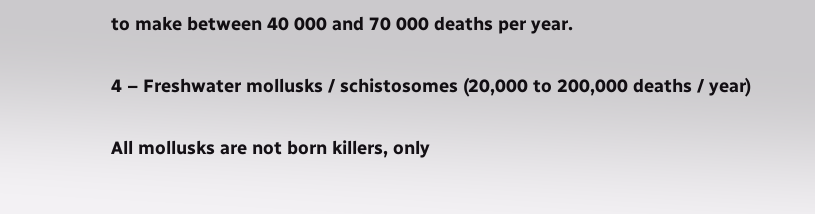to make between 40 000 and 70 000 deaths per year.

4 – Freshwater mollusks / schistosomes (20,000 to 200,000 deaths / year)

All mollusks are not born killers, only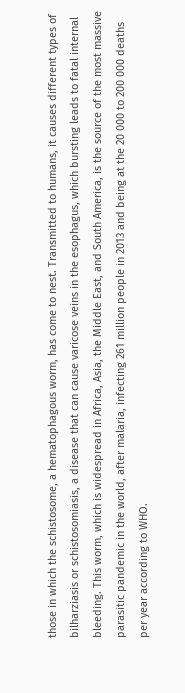those in which the schistosome, a hematophagous worm, has come to nest. Transmitted to humans, it causes different types of bilharziasis or schistosomiasis, a disease that can cause varicose veins in the esophagus, which bursting leads to fatal internal bleeding. This worm, which is widespread in Africa, Asia, the Middle East, and South America, is the source of the most massive parasitic pandemic in the world, after malaria, infecting 261 million people in 2013 and being at the 20 000 to 200 000 deaths per year according to WHO.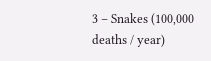3 – Snakes (100,000 deaths / year)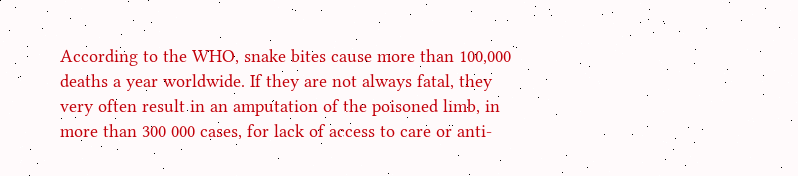According to the WHO, snake bites cause more than 100,000 deaths a year worldwide. If they are not always fatal, they very often result in an amputation of the poisoned limb, in more than 300 000 cases, for lack of access to care or anti-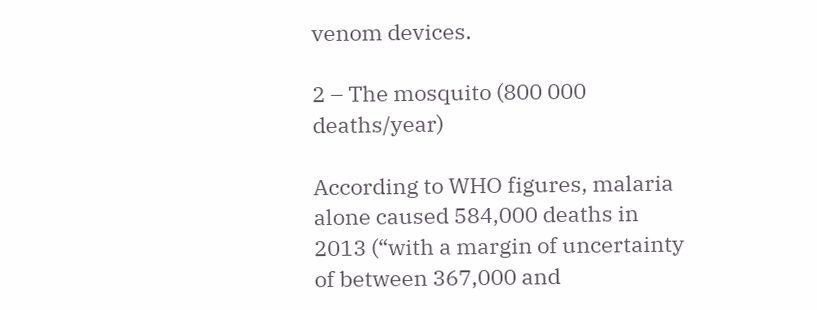venom devices.

2 – The mosquito (800 000 deaths/year)

According to WHO figures, malaria alone caused 584,000 deaths in 2013 (“with a margin of uncertainty of between 367,000 and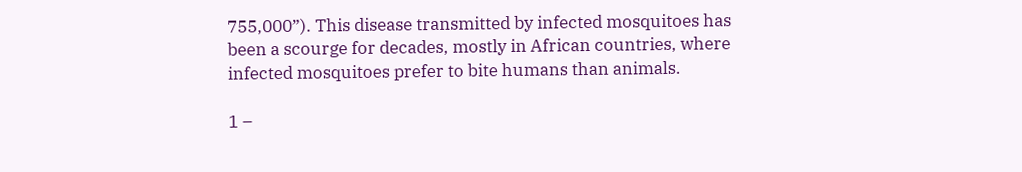755,000”). This disease transmitted by infected mosquitoes has been a scourge for decades, mostly in African countries, where infected mosquitoes prefer to bite humans than animals.

1 –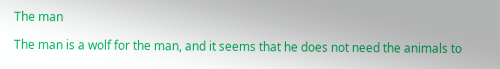The man

The man is a wolf for the man, and it seems that he does not need the animals to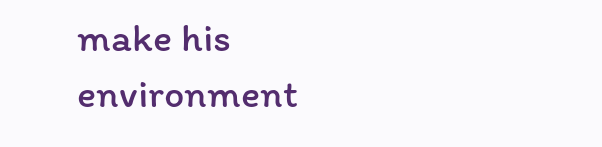make his environment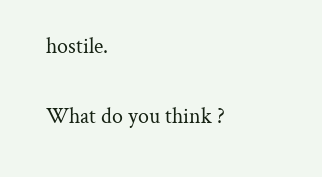hostile.

What do you think ?